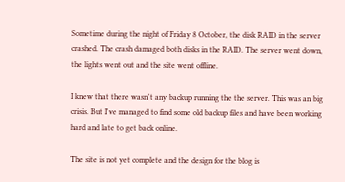Sometime during the night of Friday 8 October, the disk RAID in the server crashed. The crash damaged both disks in the RAID. The server went down, the lights went out and the site went offline.

I knew that there wasn't any backup running the the server. This was an big crisis. But I've managed to find some old backup files and have been working hard and late to get back online.

The site is not yet complete and the design for the blog is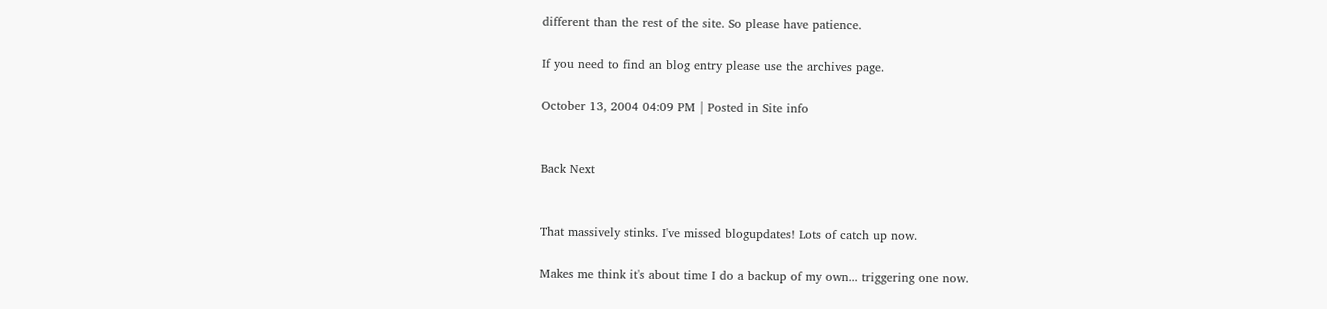different than the rest of the site. So please have patience.

If you need to find an blog entry please use the archives page.

October 13, 2004 04:09 PM | Posted in Site info


Back Next


That massively stinks. I've missed blogupdates! Lots of catch up now.

Makes me think it's about time I do a backup of my own... triggering one now.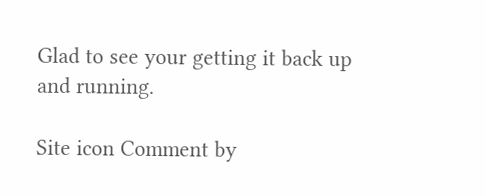Glad to see your getting it back up and running.

Site icon Comment by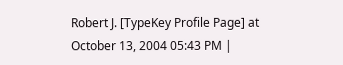Robert J. [TypeKey Profile Page] at October 13, 2004 05:43 PM |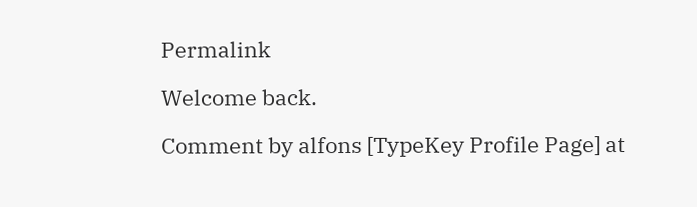Permalink

Welcome back.

Comment by alfons [TypeKey Profile Page] at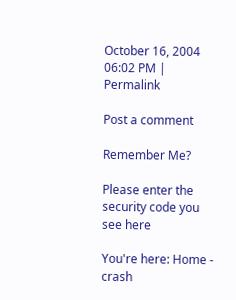October 16, 2004 06:02 PM | Permalink

Post a comment

Remember Me?

Please enter the security code you see here

You're here: Home - crash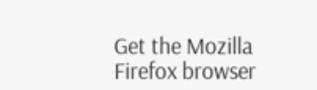Get the Mozilla Firefox browser